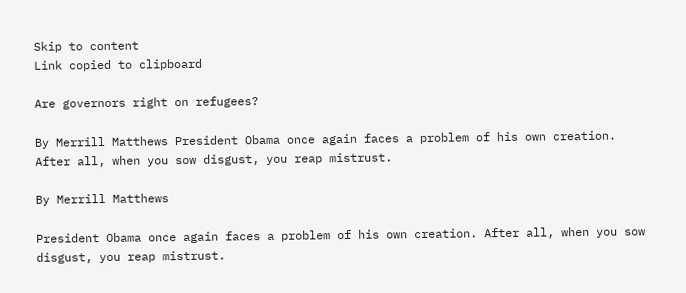Skip to content
Link copied to clipboard

Are governors right on refugees?

By Merrill Matthews President Obama once again faces a problem of his own creation. After all, when you sow disgust, you reap mistrust.

By Merrill Matthews

President Obama once again faces a problem of his own creation. After all, when you sow disgust, you reap mistrust.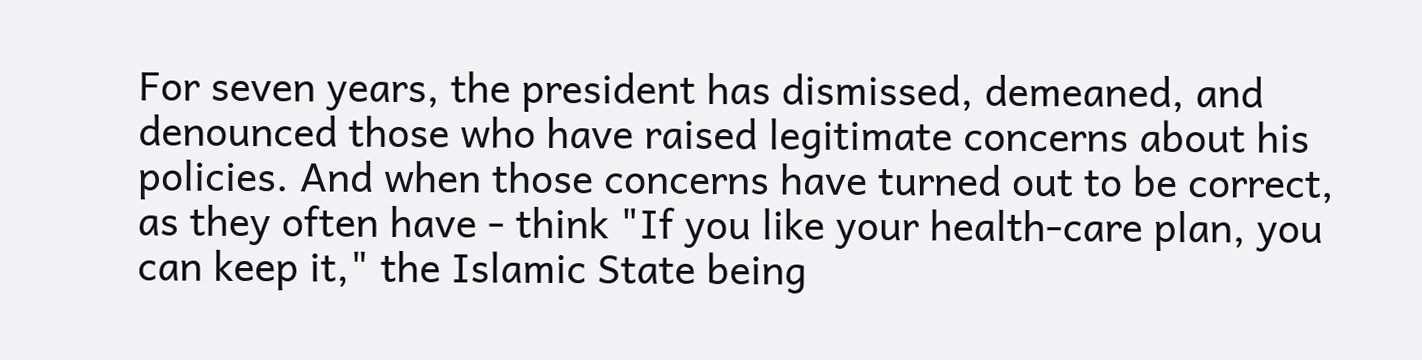For seven years, the president has dismissed, demeaned, and denounced those who have raised legitimate concerns about his policies. And when those concerns have turned out to be correct, as they often have - think "If you like your health-care plan, you can keep it," the Islamic State being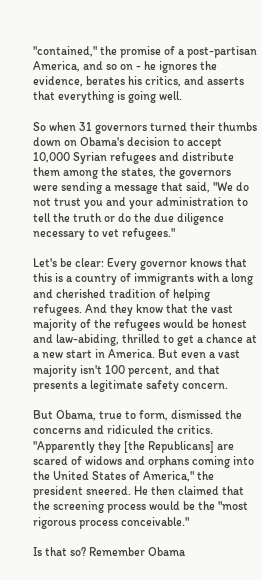"contained," the promise of a post-partisan America, and so on - he ignores the evidence, berates his critics, and asserts that everything is going well.

So when 31 governors turned their thumbs down on Obama's decision to accept 10,000 Syrian refugees and distribute them among the states, the governors were sending a message that said, "We do not trust you and your administration to tell the truth or do the due diligence necessary to vet refugees."

Let's be clear: Every governor knows that this is a country of immigrants with a long and cherished tradition of helping refugees. And they know that the vast majority of the refugees would be honest and law-abiding, thrilled to get a chance at a new start in America. But even a vast majority isn't 100 percent, and that presents a legitimate safety concern.

But Obama, true to form, dismissed the concerns and ridiculed the critics. "Apparently they [the Republicans] are scared of widows and orphans coming into the United States of America," the president sneered. He then claimed that the screening process would be the "most rigorous process conceivable."

Is that so? Remember Obama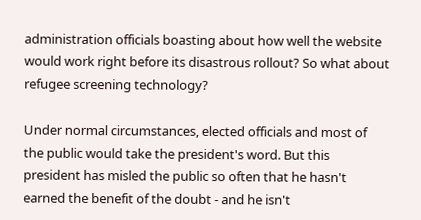administration officials boasting about how well the website would work right before its disastrous rollout? So what about refugee screening technology?

Under normal circumstances, elected officials and most of the public would take the president's word. But this president has misled the public so often that he hasn't earned the benefit of the doubt - and he isn't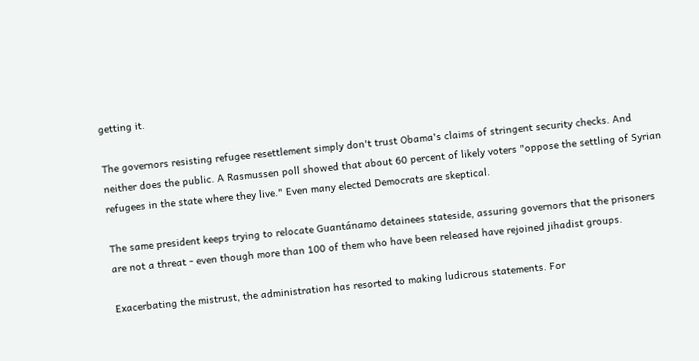getting it.

The governors resisting refugee resettlement simply don't trust Obama's claims of stringent security checks. And neither does the public. A Rasmussen poll showed that about 60 percent of likely voters "oppose the settling of Syrian refugees in the state where they live." Even many elected Democrats are skeptical.

The same president keeps trying to relocate Guantánamo detainees stateside, assuring governors that the prisoners are not a threat - even though more than 100 of them who have been released have rejoined jihadist groups.

Exacerbating the mistrust, the administration has resorted to making ludicrous statements. For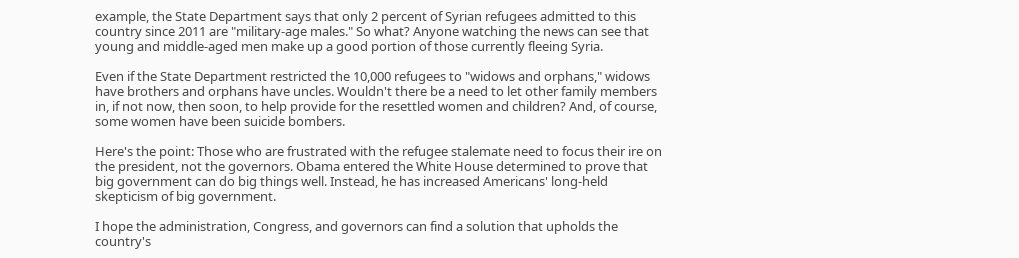example, the State Department says that only 2 percent of Syrian refugees admitted to this country since 2011 are "military-age males." So what? Anyone watching the news can see that young and middle-aged men make up a good portion of those currently fleeing Syria.

Even if the State Department restricted the 10,000 refugees to "widows and orphans," widows have brothers and orphans have uncles. Wouldn't there be a need to let other family members in, if not now, then soon, to help provide for the resettled women and children? And, of course, some women have been suicide bombers.

Here's the point: Those who are frustrated with the refugee stalemate need to focus their ire on the president, not the governors. Obama entered the White House determined to prove that big government can do big things well. Instead, he has increased Americans' long-held skepticism of big government.

I hope the administration, Congress, and governors can find a solution that upholds the country's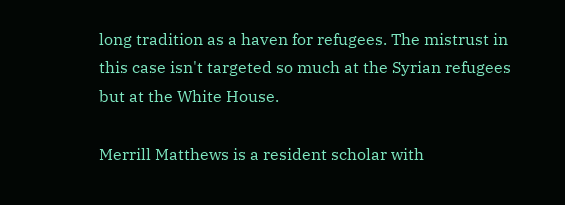long tradition as a haven for refugees. The mistrust in this case isn't targeted so much at the Syrian refugees but at the White House.

Merrill Matthews is a resident scholar with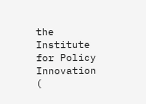the Institute for Policy Innovation (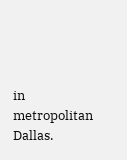in metropolitan Dallas.